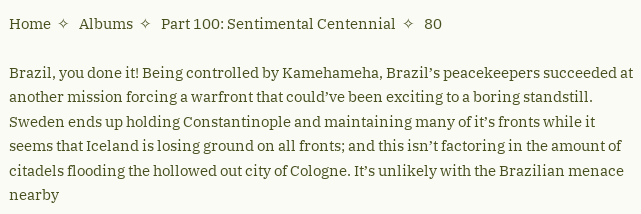Home  ✧   Albums  ✧   Part 100: Sentimental Centennial  ✧   80

Brazil, you done it! Being controlled by Kamehameha, Brazil’s peacekeepers succeeded at another mission forcing a warfront that could’ve been exciting to a boring standstill. Sweden ends up holding Constantinople and maintaining many of it’s fronts while it seems that Iceland is losing ground on all fronts; and this isn’t factoring in the amount of citadels flooding the hollowed out city of Cologne. It’s unlikely with the Brazilian menace nearby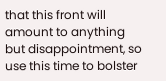that this front will amount to anything but disappointment, so use this time to bolster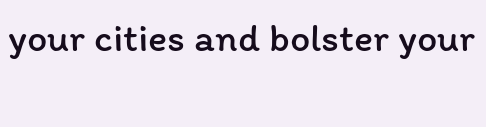your cities and bolster your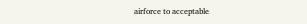airforce to acceptable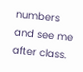numbers and see me after class.